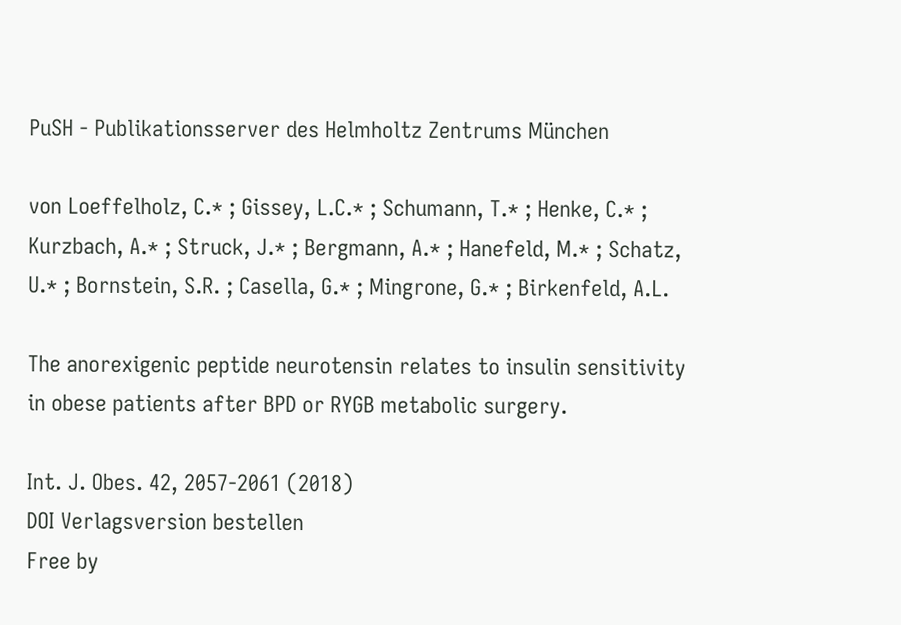PuSH - Publikationsserver des Helmholtz Zentrums München

von Loeffelholz, C.* ; Gissey, L.C.* ; Schumann, T.* ; Henke, C.* ; Kurzbach, A.* ; Struck, J.* ; Bergmann, A.* ; Hanefeld, M.* ; Schatz, U.* ; Bornstein, S.R. ; Casella, G.* ; Mingrone, G.* ; Birkenfeld, A.L.

The anorexigenic peptide neurotensin relates to insulin sensitivity in obese patients after BPD or RYGB metabolic surgery.

Int. J. Obes. 42, 2057-2061 (2018)
DOI Verlagsversion bestellen
Free by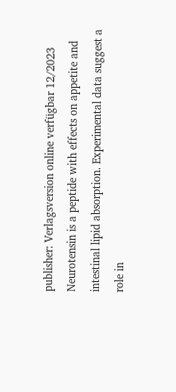publisher: Verlagsversion online verfügbar 12/2023
Neurotensin is a peptide with effects on appetite and intestinal lipid absorption. Experimental data suggest a role in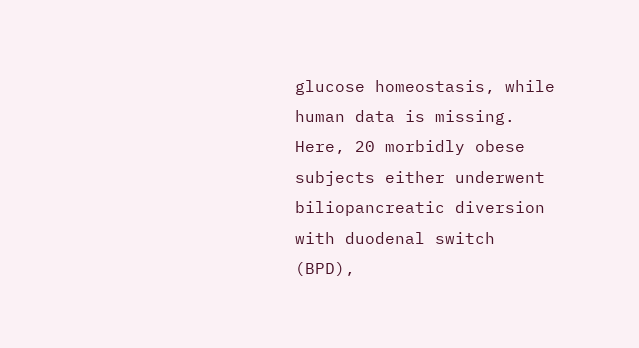glucose homeostasis, while human data is missing. Here, 20 morbidly obese subjects either underwent biliopancreatic diversion with duodenal switch (BPD),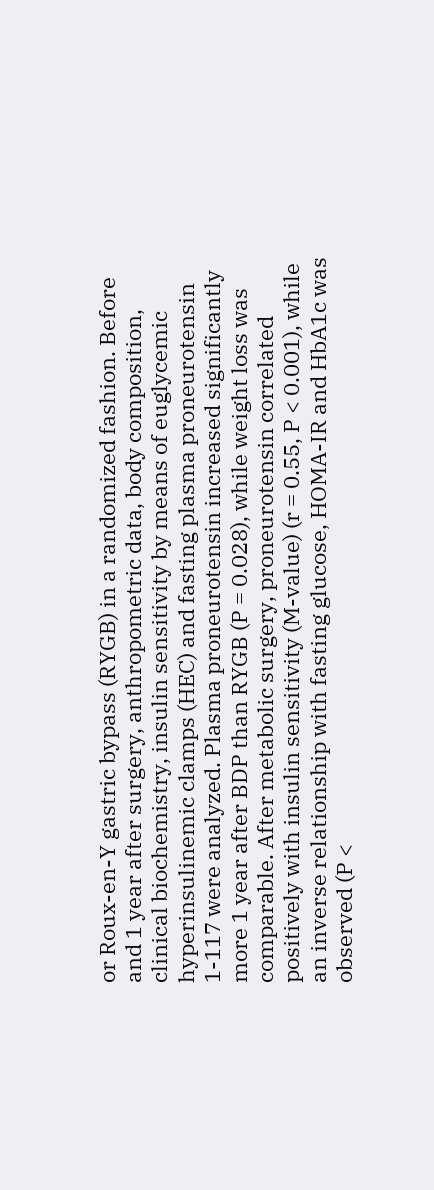or Roux-en-Y gastric bypass (RYGB) in a randomized fashion. Before and 1 year after surgery, anthropometric data, body composition, clinical biochemistry, insulin sensitivity by means of euglycemic hyperinsulinemic clamps (HEC) and fasting plasma proneurotensin 1-117 were analyzed. Plasma proneurotensin increased significantly more 1 year after BDP than RYGB (P = 0.028), while weight loss was comparable. After metabolic surgery, proneurotensin correlated positively with insulin sensitivity (M-value) (r = 0.55, P < 0.001), while an inverse relationship with fasting glucose, HOMA-IR and HbA1c was observed (P <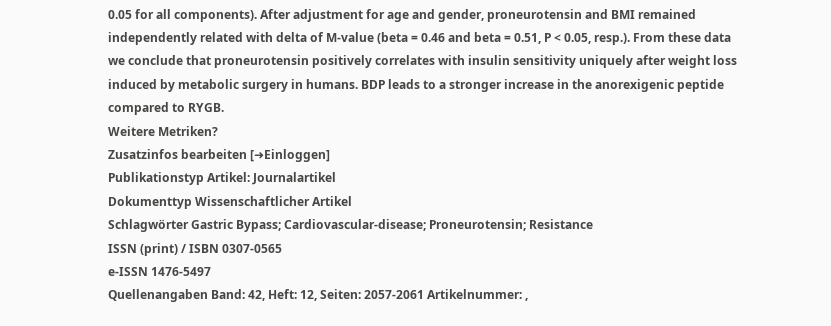0.05 for all components). After adjustment for age and gender, proneurotensin and BMI remained independently related with delta of M-value (beta = 0.46 and beta = 0.51, P < 0.05, resp.). From these data we conclude that proneurotensin positively correlates with insulin sensitivity uniquely after weight loss induced by metabolic surgery in humans. BDP leads to a stronger increase in the anorexigenic peptide compared to RYGB.
Weitere Metriken?
Zusatzinfos bearbeiten [➜Einloggen]
Publikationstyp Artikel: Journalartikel
Dokumenttyp Wissenschaftlicher Artikel
Schlagwörter Gastric Bypass; Cardiovascular-disease; Proneurotensin; Resistance
ISSN (print) / ISBN 0307-0565
e-ISSN 1476-5497
Quellenangaben Band: 42, Heft: 12, Seiten: 2057-2061 Artikelnummer: ,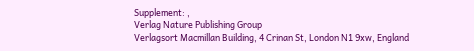Supplement: ,
Verlag Nature Publishing Group
Verlagsort Macmillan Building, 4 Crinan St, London N1 9xw, England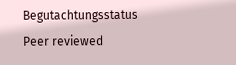Begutachtungsstatus Peer reviewed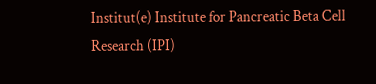Institut(e) Institute for Pancreatic Beta Cell Research (IPI)